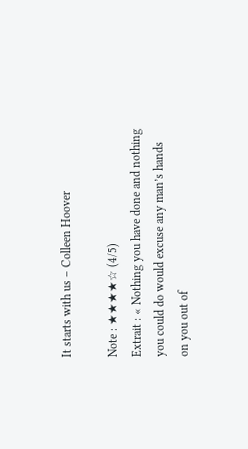It starts with us – Colleen Hoover

Note : ★★★★☆ (4/5)
Extrait : « Nothing you have done and nothing you could do would excuse any man’s hands on you out of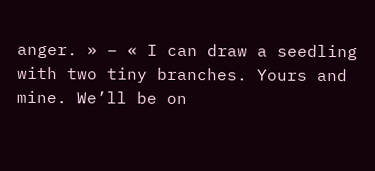anger. » – « I can draw a seedling with two tiny branches. Yours and mine. We’ll be on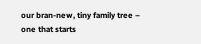our bran-new, tiny family tree – one that starts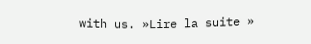with us. »Lire la suite »